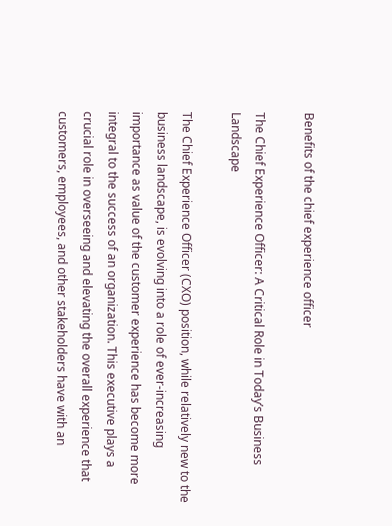Benefits of the chief experience officer

The Chief Experience Officer: A Critical Role in Today’s Business Landscape

The Chief Experience Officer (CXO) position, while relatively new to the business landscape, is evolving into a role of ever-increasing importance as value of the customer experience has become more integral to the success of an organization. This executive plays a crucial role in overseeing and elevating the overall experience that customers, employees, and other stakeholders have with an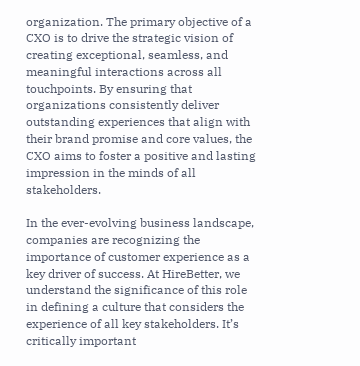organization. The primary objective of a CXO is to drive the strategic vision of creating exceptional, seamless, and meaningful interactions across all touchpoints. By ensuring that organizations consistently deliver outstanding experiences that align with their brand promise and core values, the CXO aims to foster a positive and lasting impression in the minds of all stakeholders.

In the ever-evolving business landscape, companies are recognizing the importance of customer experience as a key driver of success. At HireBetter, we understand the significance of this role in defining a culture that considers the experience of all key stakeholders. It’s critically important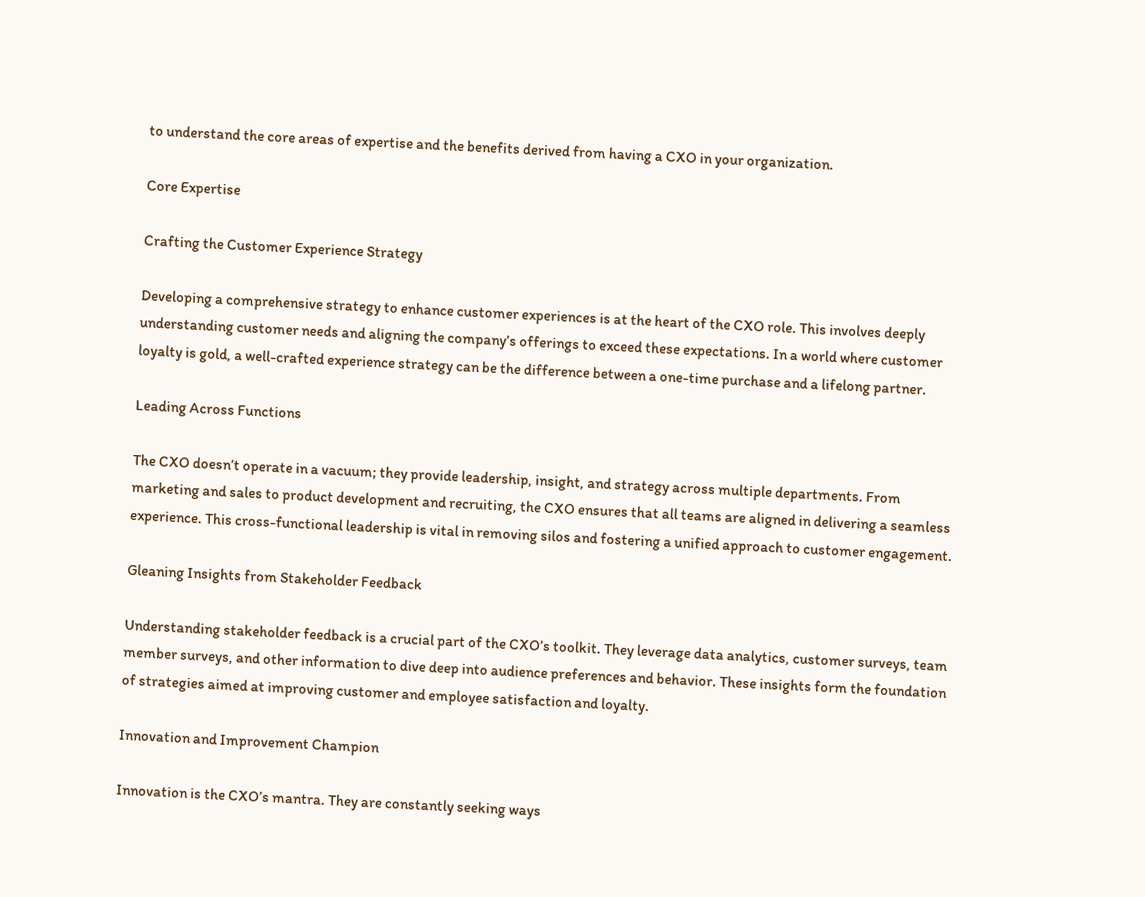to understand the core areas of expertise and the benefits derived from having a CXO in your organization.

Core Expertise

Crafting the Customer Experience Strategy

Developing a comprehensive strategy to enhance customer experiences is at the heart of the CXO role. This involves deeply understanding customer needs and aligning the company’s offerings to exceed these expectations. In a world where customer loyalty is gold, a well-crafted experience strategy can be the difference between a one-time purchase and a lifelong partner.

Leading Across Functions

The CXO doesn’t operate in a vacuum; they provide leadership, insight, and strategy across multiple departments. From marketing and sales to product development and recruiting, the CXO ensures that all teams are aligned in delivering a seamless experience. This cross-functional leadership is vital in removing silos and fostering a unified approach to customer engagement.

Gleaning Insights from Stakeholder Feedback

Understanding stakeholder feedback is a crucial part of the CXO’s toolkit. They leverage data analytics, customer surveys, team member surveys, and other information to dive deep into audience preferences and behavior. These insights form the foundation of strategies aimed at improving customer and employee satisfaction and loyalty.

Innovation and Improvement Champion

Innovation is the CXO’s mantra. They are constantly seeking ways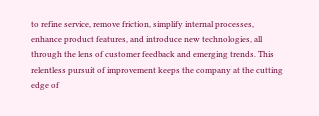to refine service, remove friction, simplify internal processes, enhance product features, and introduce new technologies, all through the lens of customer feedback and emerging trends. This relentless pursuit of improvement keeps the company at the cutting edge of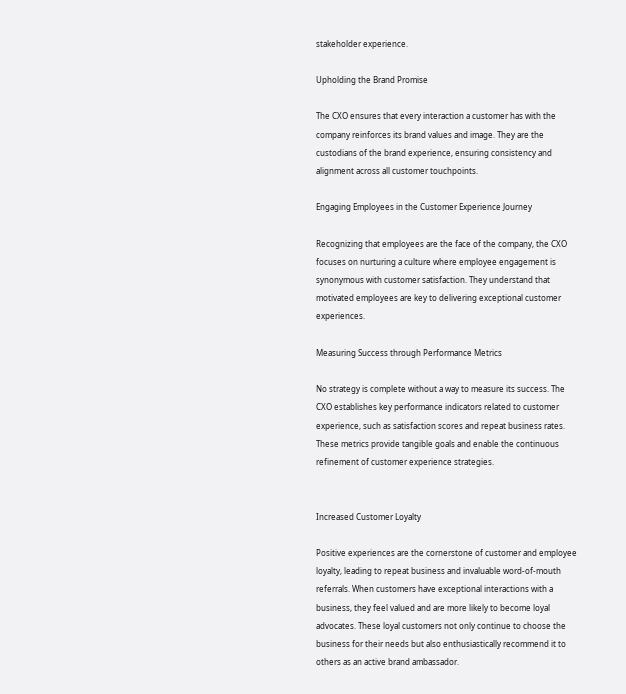stakeholder experience.

Upholding the Brand Promise

The CXO ensures that every interaction a customer has with the company reinforces its brand values and image. They are the custodians of the brand experience, ensuring consistency and alignment across all customer touchpoints.

Engaging Employees in the Customer Experience Journey

Recognizing that employees are the face of the company, the CXO focuses on nurturing a culture where employee engagement is synonymous with customer satisfaction. They understand that motivated employees are key to delivering exceptional customer experiences.

Measuring Success through Performance Metrics

No strategy is complete without a way to measure its success. The CXO establishes key performance indicators related to customer experience, such as satisfaction scores and repeat business rates. These metrics provide tangible goals and enable the continuous refinement of customer experience strategies.


Increased Customer Loyalty

Positive experiences are the cornerstone of customer and employee loyalty, leading to repeat business and invaluable word-of-mouth referrals. When customers have exceptional interactions with a business, they feel valued and are more likely to become loyal advocates. These loyal customers not only continue to choose the business for their needs but also enthusiastically recommend it to others as an active brand ambassador.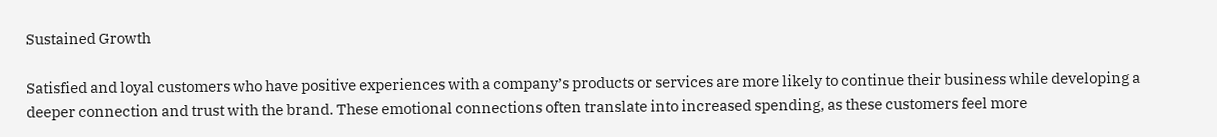Sustained Growth

Satisfied and loyal customers who have positive experiences with a company’s products or services are more likely to continue their business while developing a deeper connection and trust with the brand. These emotional connections often translate into increased spending, as these customers feel more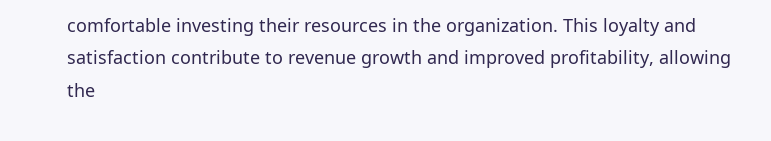comfortable investing their resources in the organization. This loyalty and satisfaction contribute to revenue growth and improved profitability, allowing the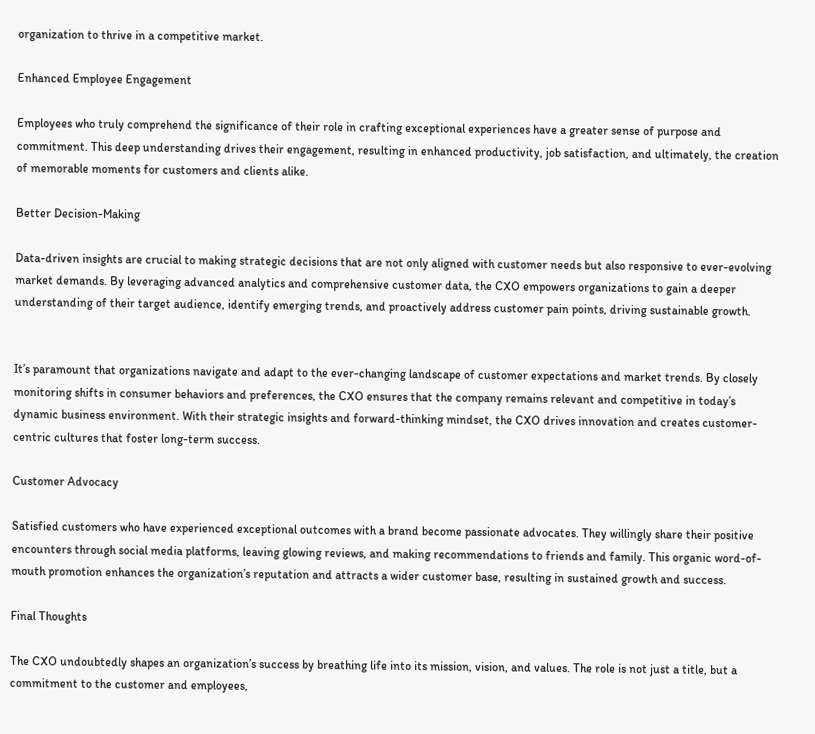organization to thrive in a competitive market.

Enhanced Employee Engagement

Employees who truly comprehend the significance of their role in crafting exceptional experiences have a greater sense of purpose and commitment. This deep understanding drives their engagement, resulting in enhanced productivity, job satisfaction, and ultimately, the creation of memorable moments for customers and clients alike.

Better Decision-Making

Data-driven insights are crucial to making strategic decisions that are not only aligned with customer needs but also responsive to ever-evolving market demands. By leveraging advanced analytics and comprehensive customer data, the CXO empowers organizations to gain a deeper understanding of their target audience, identify emerging trends, and proactively address customer pain points, driving sustainable growth.


It’s paramount that organizations navigate and adapt to the ever-changing landscape of customer expectations and market trends. By closely monitoring shifts in consumer behaviors and preferences, the CXO ensures that the company remains relevant and competitive in today’s dynamic business environment. With their strategic insights and forward-thinking mindset, the CXO drives innovation and creates customer-centric cultures that foster long-term success.

Customer Advocacy

Satisfied customers who have experienced exceptional outcomes with a brand become passionate advocates. They willingly share their positive encounters through social media platforms, leaving glowing reviews, and making recommendations to friends and family. This organic word-of-mouth promotion enhances the organization’s reputation and attracts a wider customer base, resulting in sustained growth and success.

Final Thoughts

The CXO undoubtedly shapes an organization’s success by breathing life into its mission, vision, and values. The role is not just a title, but a commitment to the customer and employees,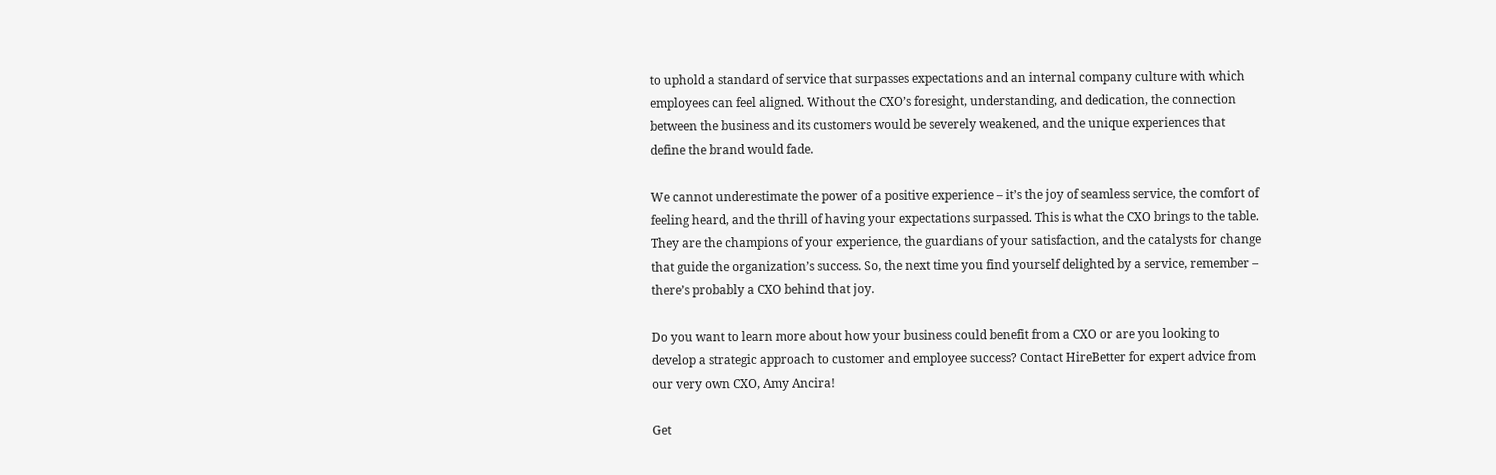to uphold a standard of service that surpasses expectations and an internal company culture with which employees can feel aligned. Without the CXO’s foresight, understanding, and dedication, the connection between the business and its customers would be severely weakened, and the unique experiences that define the brand would fade.

We cannot underestimate the power of a positive experience – it’s the joy of seamless service, the comfort of feeling heard, and the thrill of having your expectations surpassed. This is what the CXO brings to the table. They are the champions of your experience, the guardians of your satisfaction, and the catalysts for change that guide the organization’s success. So, the next time you find yourself delighted by a service, remember – there’s probably a CXO behind that joy.

Do you want to learn more about how your business could benefit from a CXO or are you looking to develop a strategic approach to customer and employee success? Contact HireBetter for expert advice from our very own CXO, Amy Ancira!

Get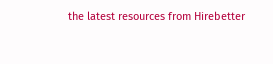the latest resources from Hirebetter